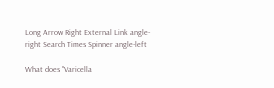Long Arrow Right External Link angle-right Search Times Spinner angle-left

What does "Varicella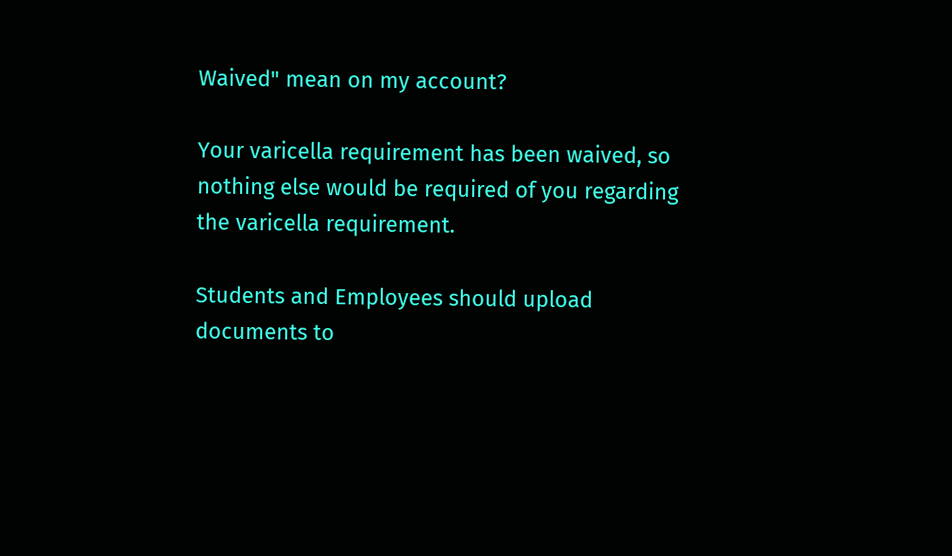Waived" mean on my account?

Your varicella requirement has been waived, so nothing else would be required of you regarding the varicella requirement.

Students and Employees should upload documents to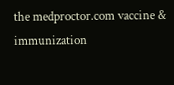the medproctor.com vaccine & immunization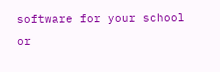software for your school or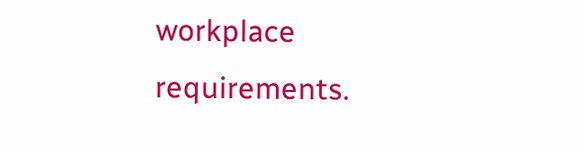workplace requirements.